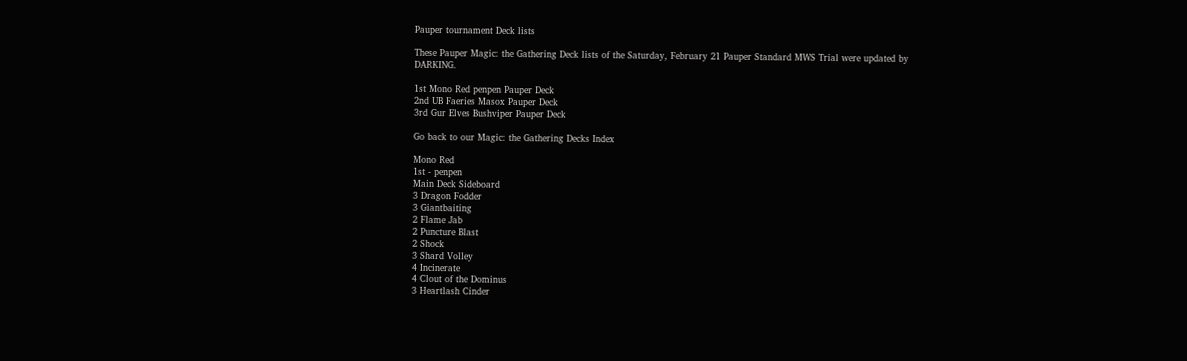Pauper tournament Deck lists

These Pauper Magic: the Gathering Deck lists of the Saturday, February 21 Pauper Standard MWS Trial were updated by DARKING.

1st Mono Red penpen Pauper Deck
2nd UB Faeries Masox Pauper Deck
3rd Gur Elves Bushviper Pauper Deck

Go back to our Magic: the Gathering Decks Index

Mono Red
1st - penpen
Main Deck Sideboard
3 Dragon Fodder
3 Giantbaiting
2 Flame Jab
2 Puncture Blast
2 Shock
3 Shard Volley
4 Incinerate
4 Clout of the Dominus
3 Heartlash Cinder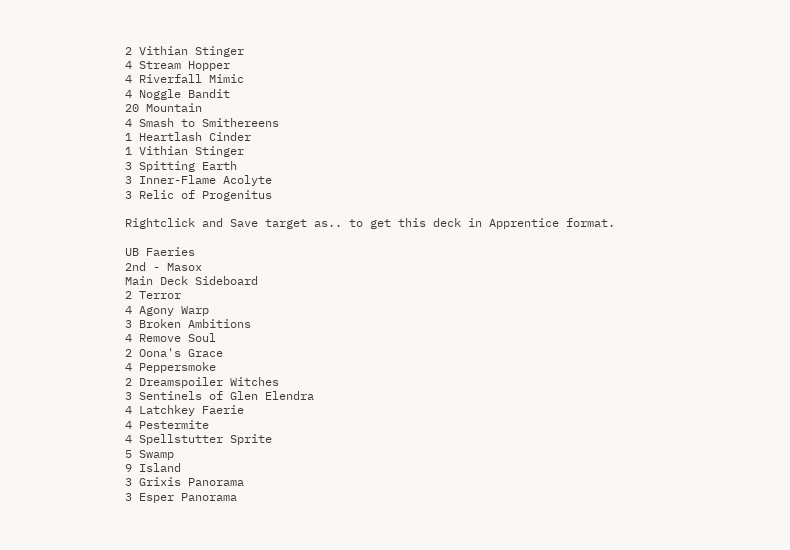2 Vithian Stinger
4 Stream Hopper
4 Riverfall Mimic
4 Noggle Bandit
20 Mountain
4 Smash to Smithereens
1 Heartlash Cinder
1 Vithian Stinger
3 Spitting Earth
3 Inner-Flame Acolyte
3 Relic of Progenitus

Rightclick and Save target as.. to get this deck in Apprentice format.

UB Faeries
2nd - Masox
Main Deck Sideboard
2 Terror
4 Agony Warp
3 Broken Ambitions
4 Remove Soul
2 Oona's Grace
4 Peppersmoke
2 Dreamspoiler Witches
3 Sentinels of Glen Elendra
4 Latchkey Faerie
4 Pestermite
4 Spellstutter Sprite
5 Swamp
9 Island
3 Grixis Panorama
3 Esper Panorama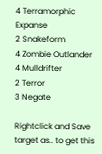4 Terramorphic Expanse
2 Snakeform
4 Zombie Outlander
4 Mulldrifter
2 Terror
3 Negate

Rightclick and Save target as.. to get this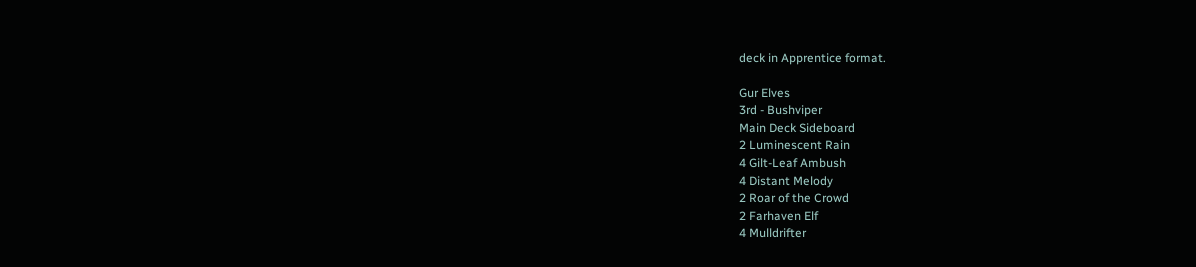deck in Apprentice format.

Gur Elves
3rd - Bushviper
Main Deck Sideboard
2 Luminescent Rain
4 Gilt-Leaf Ambush
4 Distant Melody
2 Roar of the Crowd
2 Farhaven Elf
4 Mulldrifter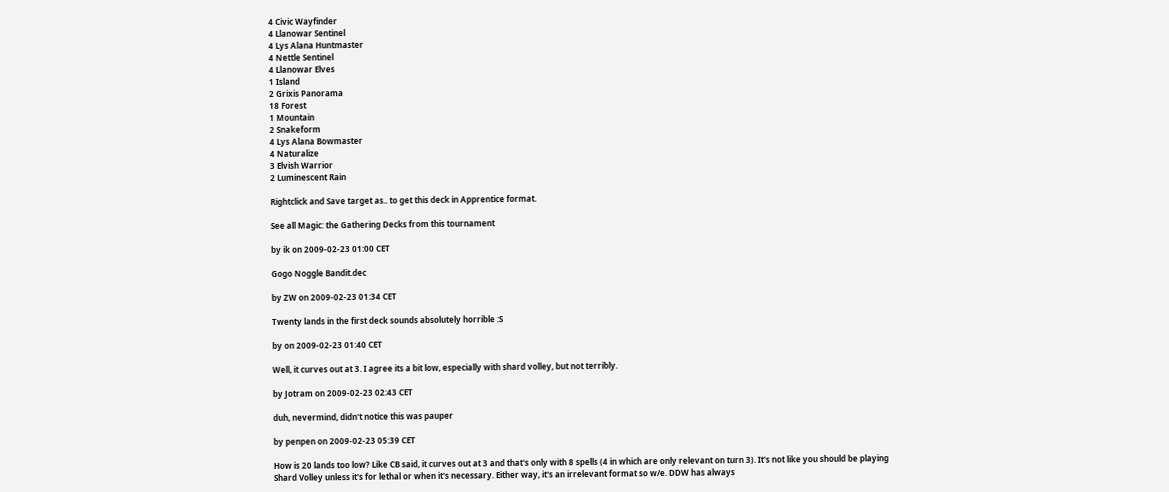4 Civic Wayfinder
4 Llanowar Sentinel
4 Lys Alana Huntmaster
4 Nettle Sentinel
4 Llanowar Elves
1 Island
2 Grixis Panorama
18 Forest
1 Mountain
2 Snakeform
4 Lys Alana Bowmaster
4 Naturalize
3 Elvish Warrior
2 Luminescent Rain

Rightclick and Save target as.. to get this deck in Apprentice format.

See all Magic: the Gathering Decks from this tournament

by ik on 2009-02-23 01:00 CET

Gogo Noggle Bandit.dec

by ZW on 2009-02-23 01:34 CET

Twenty lands in the first deck sounds absolutely horrible :S

by on 2009-02-23 01:40 CET

Well, it curves out at 3. I agree its a bit low, especially with shard volley, but not terribly.

by Jotram on 2009-02-23 02:43 CET

duh, nevermind, didn't notice this was pauper

by penpen on 2009-02-23 05:39 CET

How is 20 lands too low? Like CB said, it curves out at 3 and that's only with 8 spells (4 in which are only relevant on turn 3). It's not like you should be playing Shard Volley unless it's for lethal or when it's necessary. Either way, it's an irrelevant format so w/e. DDW has always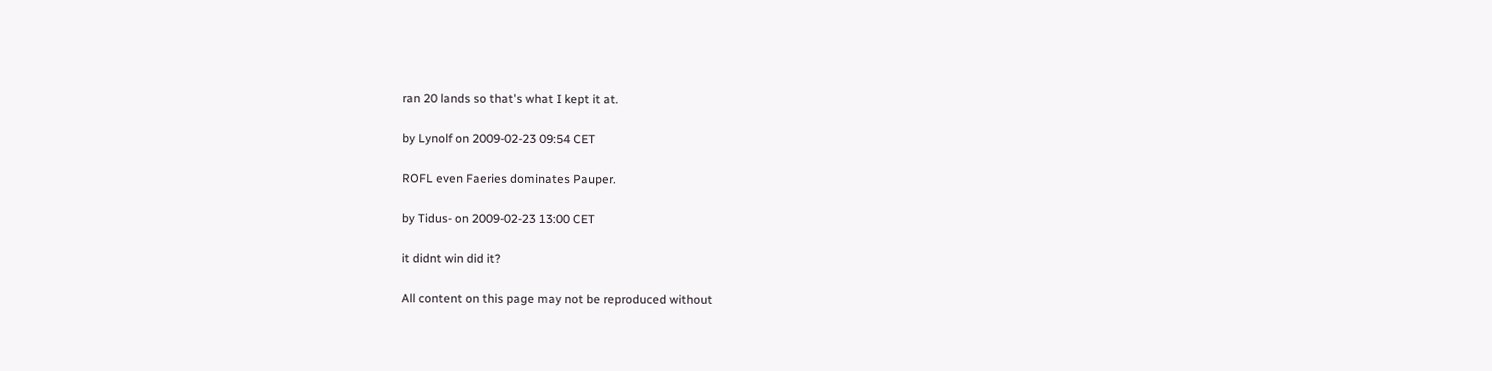ran 20 lands so that's what I kept it at.

by Lynolf on 2009-02-23 09:54 CET

ROFL even Faeries dominates Pauper.

by Tidus- on 2009-02-23 13:00 CET

it didnt win did it?

All content on this page may not be reproduced without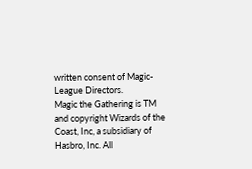written consent of Magic-League Directors.
Magic the Gathering is TM and copyright Wizards of the Coast, Inc, a subsidiary of Hasbro, Inc. All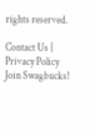rights reserved.

Contact Us | Privacy Policy
Join Swagbucks!